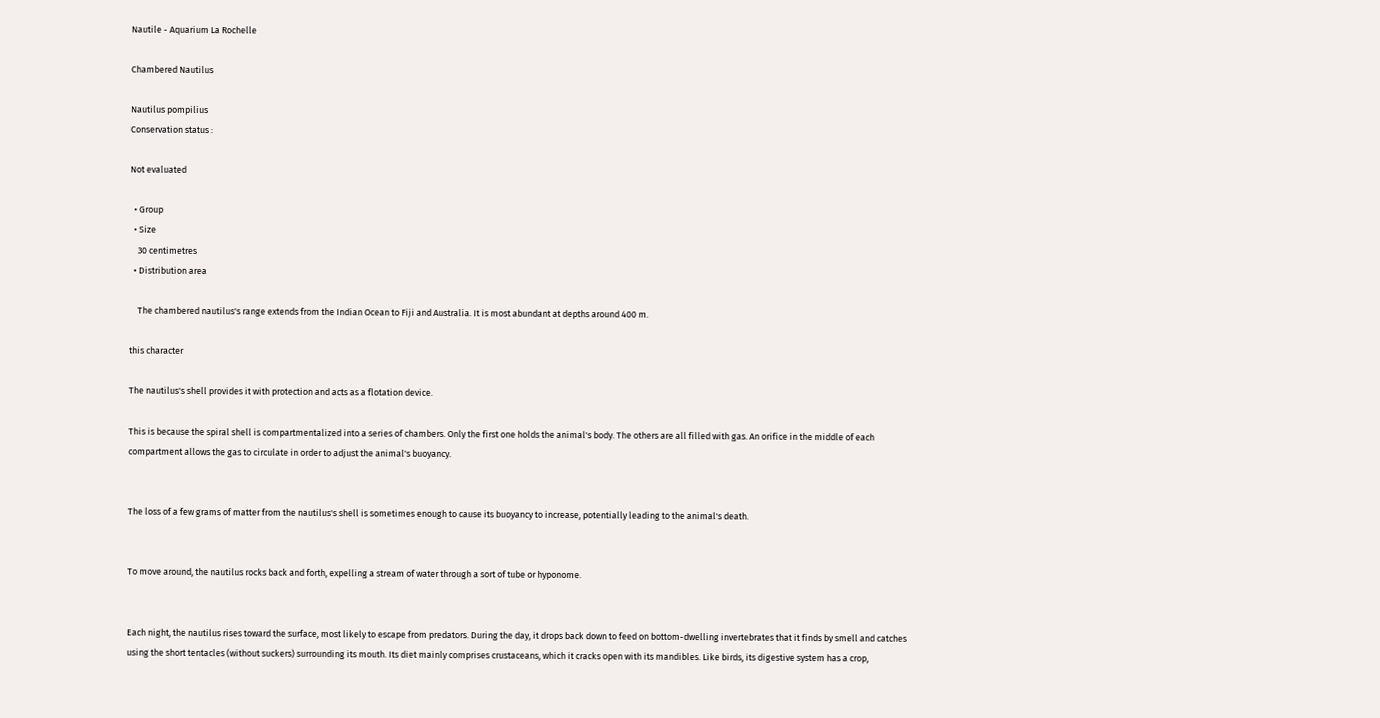Nautile - Aquarium La Rochelle

Chambered Nautilus

Nautilus pompilius
Conservation status :

Not evaluated

  • Group
  • Size
    30 centimetres
  • Distribution area

    The chambered nautilus's range extends from the Indian Ocean to Fiji and Australia. It is most abundant at depths around 400 m.

this character

The nautilus's shell provides it with protection and acts as a flotation device.

This is because the spiral shell is compartmentalized into a series of chambers. Only the first one holds the animal's body. The others are all filled with gas. An orifice in the middle of each compartment allows the gas to circulate in order to adjust the animal's buoyancy.


The loss of a few grams of matter from the nautilus's shell is sometimes enough to cause its buoyancy to increase, potentially leading to the animal's death.


To move around, the nautilus rocks back and forth, expelling a stream of water through a sort of tube or hyponome.


Each night, the nautilus rises toward the surface, most likely to escape from predators. During the day, it drops back down to feed on bottom-dwelling invertebrates that it finds by smell and catches using the short tentacles (without suckers) surrounding its mouth. Its diet mainly comprises crustaceans, which it cracks open with its mandibles. Like birds, its digestive system has a crop,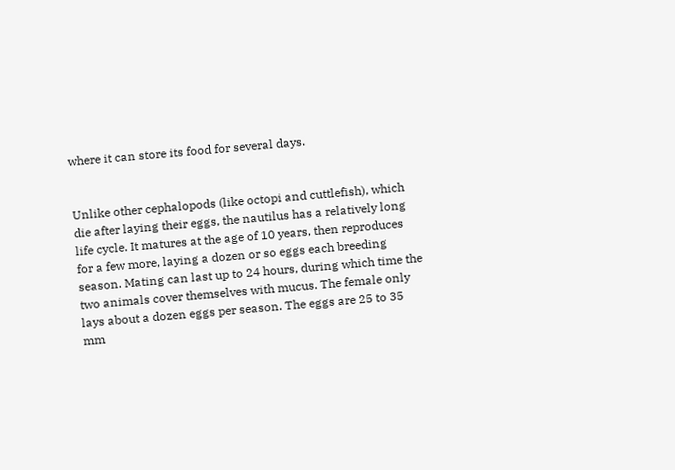where it can store its food for several days.


Unlike other cephalopods (like octopi and cuttlefish), which die after laying their eggs, the nautilus has a relatively long life cycle. It matures at the age of 10 years, then reproduces for a few more, laying a dozen or so eggs each breeding season. Mating can last up to 24 hours, during which time the two animals cover themselves with mucus. The female only lays about a dozen eggs per season. The eggs are 25 to 35 mm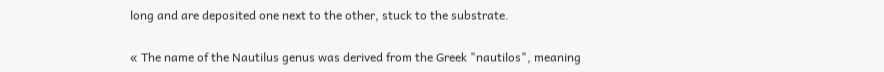long and are deposited one next to the other, stuck to the substrate.

« The name of the Nautilus genus was derived from the Greek "nautilos", meaning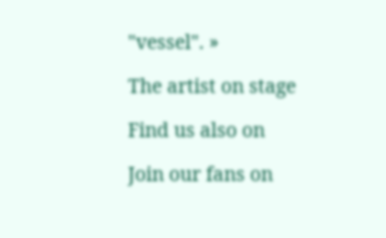"vessel". »

The artist on stage

Find us also on

Join our fans on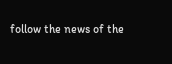follow the news of the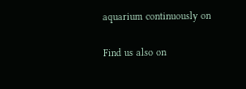aquarium continuously on

Find us also on